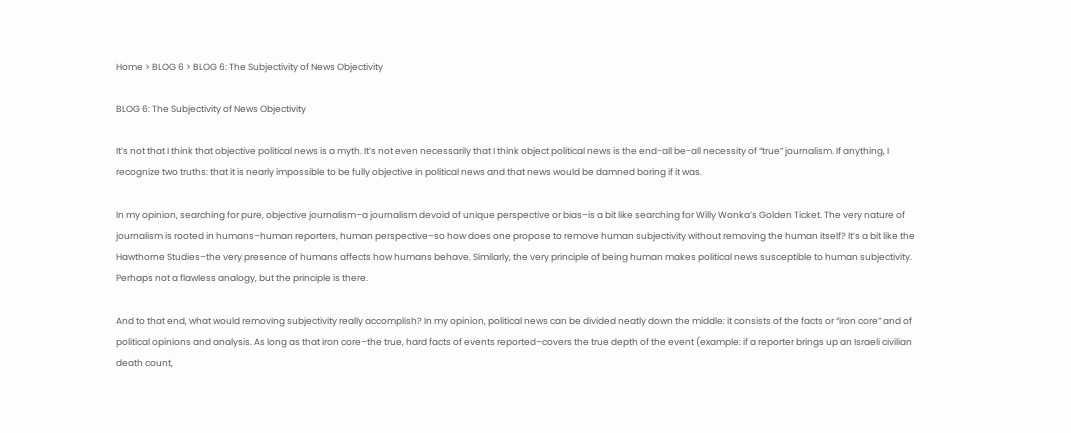Home > BLOG 6 > BLOG 6: The Subjectivity of News Objectivity

BLOG 6: The Subjectivity of News Objectivity

It’s not that I think that objective political news is a myth. It’s not even necessarily that I think object political news is the end-all be-all necessity of “true” journalism. If anything, I recognize two truths: that it is nearly impossible to be fully objective in political news and that news would be damned boring if it was.

In my opinion, searching for pure, objective journalism–a journalism devoid of unique perspective or bias–is a bit like searching for Willy Wonka’s Golden Ticket. The very nature of journalism is rooted in humans–human reporters, human perspective–so how does one propose to remove human subjectivity without removing the human itself? It’s a bit like the Hawthorne Studies–the very presence of humans affects how humans behave. Similarly, the very principle of being human makes political news susceptible to human subjectivity. Perhaps not a flawless analogy, but the principle is there.

And to that end, what would removing subjectivity really accomplish? In my opinion, political news can be divided neatly down the middle: it consists of the facts or “iron core” and of political opinions and analysis. As long as that iron core–the true, hard facts of events reported–covers the true depth of the event (example: if a reporter brings up an Israeli civilian death count,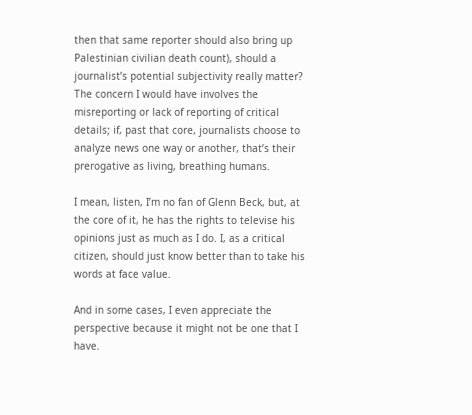then that same reporter should also bring up Palestinian civilian death count), should a journalist’s potential subjectivity really matter? The concern I would have involves the misreporting or lack of reporting of critical details; if, past that core, journalists choose to analyze news one way or another, that’s their prerogative as living, breathing humans.

I mean, listen, I’m no fan of Glenn Beck, but, at the core of it, he has the rights to televise his opinions just as much as I do. I, as a critical citizen, should just know better than to take his words at face value.

And in some cases, I even appreciate the perspective because it might not be one that I have.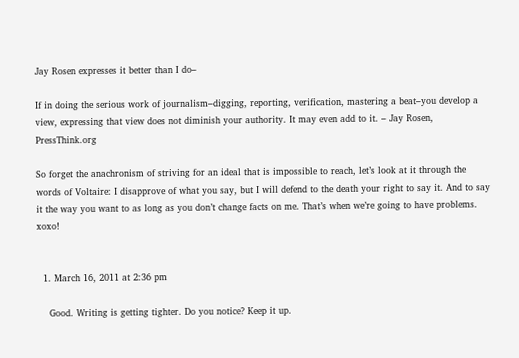Jay Rosen expresses it better than I do–

If in doing the serious work of journalism–digging, reporting, verification, mastering a beat–you develop a view, expressing that view does not diminish your authority. It may even add to it. – Jay Rosen, PressThink.org

So forget the anachronism of striving for an ideal that is impossible to reach, let’s look at it through the words of Voltaire: I disapprove of what you say, but I will defend to the death your right to say it. And to say it the way you want to as long as you don’t change facts on me. That’s when we’re going to have problems. xoxo!


  1. March 16, 2011 at 2:36 pm

    Good. Writing is getting tighter. Do you notice? Keep it up.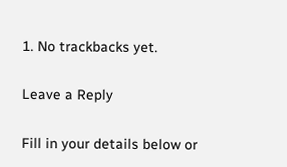1. No trackbacks yet.

Leave a Reply

Fill in your details below or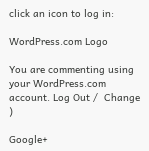click an icon to log in:

WordPress.com Logo

You are commenting using your WordPress.com account. Log Out /  Change )

Google+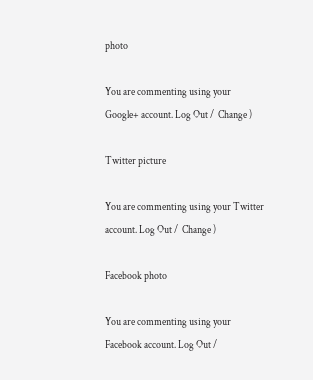photo

You are commenting using your Google+ account. Log Out /  Change )

Twitter picture

You are commenting using your Twitter account. Log Out /  Change )

Facebook photo

You are commenting using your Facebook account. Log Out /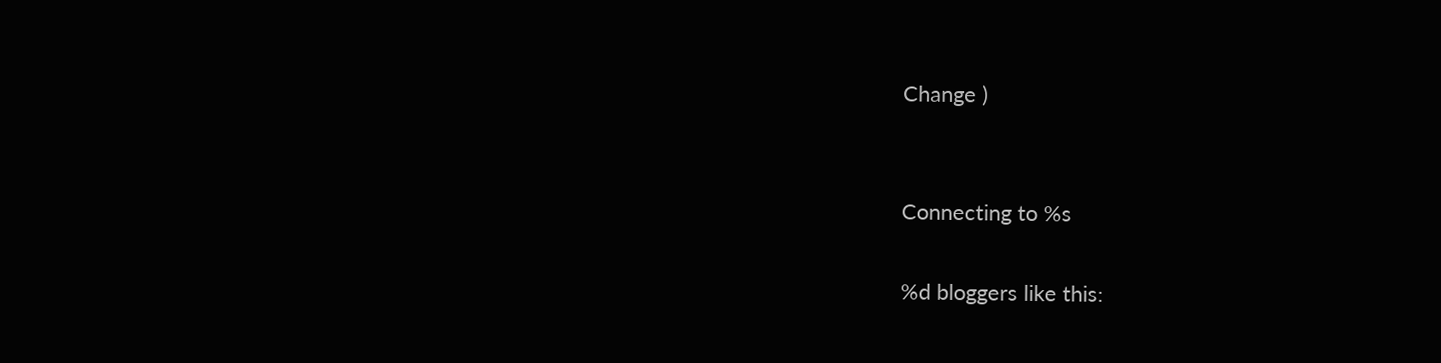Change )


Connecting to %s

%d bloggers like this: